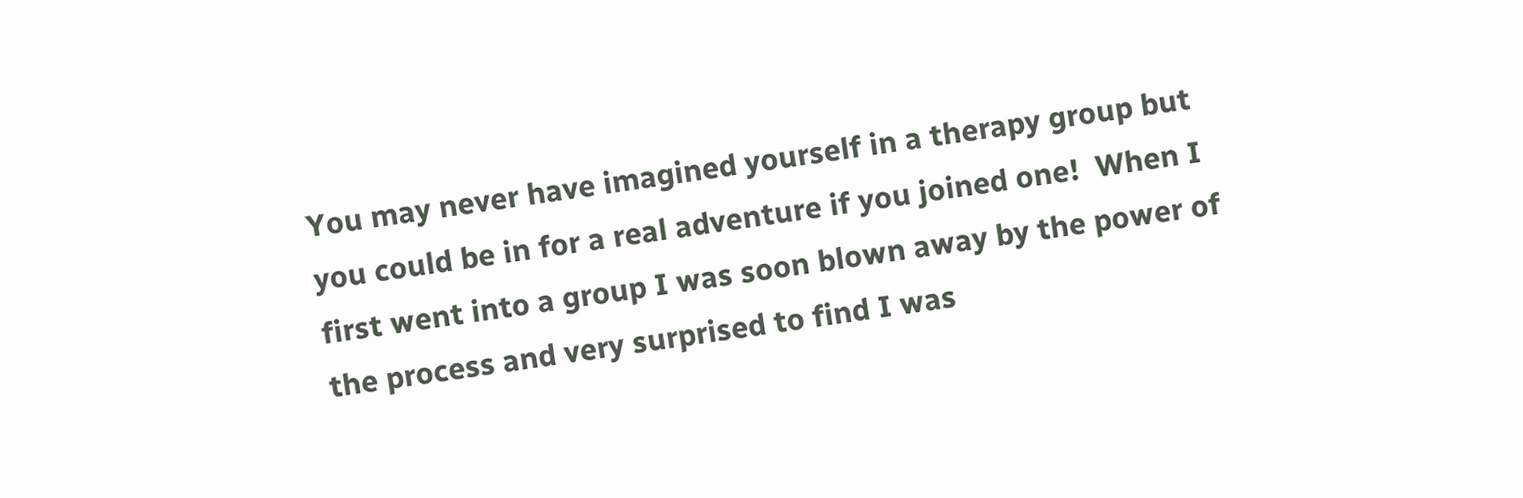You may never have imagined yourself in a therapy group but you could be in for a real adventure if you joined one!  When I first went into a group I was soon blown away by the power of the process and very surprised to find I was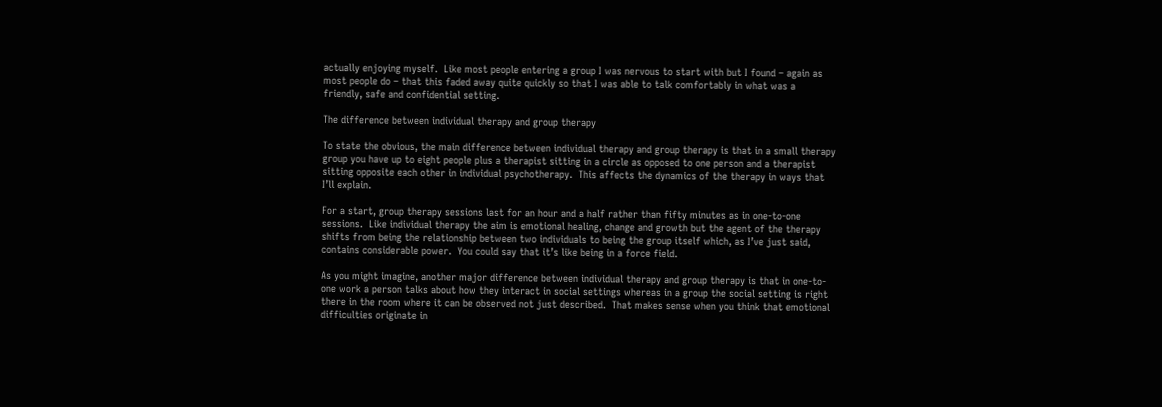actually enjoying myself.  Like most people entering a group I was nervous to start with but I found – again as most people do – that this faded away quite quickly so that I was able to talk comfortably in what was a friendly, safe and confidential setting.

The difference between individual therapy and group therapy

To state the obvious, the main difference between individual therapy and group therapy is that in a small therapy group you have up to eight people plus a therapist sitting in a circle as opposed to one person and a therapist sitting opposite each other in individual psychotherapy.  This affects the dynamics of the therapy in ways that I’ll explain.

For a start, group therapy sessions last for an hour and a half rather than fifty minutes as in one-to-one sessions.  Like individual therapy the aim is emotional healing, change and growth but the agent of the therapy shifts from being the relationship between two individuals to being the group itself which, as I’ve just said, contains considerable power.  You could say that it’s like being in a force field.

As you might imagine, another major difference between individual therapy and group therapy is that in one-to-one work a person talks about how they interact in social settings whereas in a group the social setting is right there in the room where it can be observed not just described.  That makes sense when you think that emotional difficulties originate in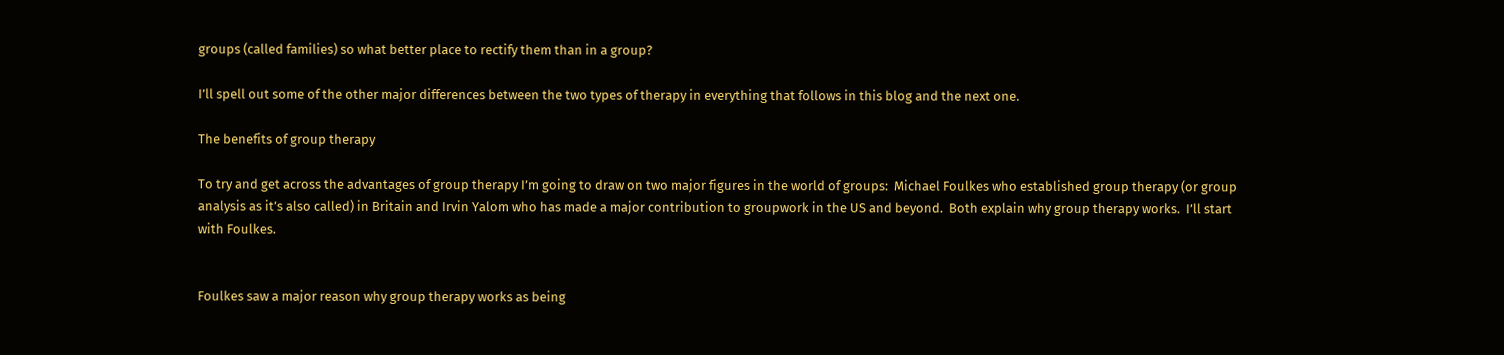groups (called families) so what better place to rectify them than in a group?

I’ll spell out some of the other major differences between the two types of therapy in everything that follows in this blog and the next one.

The benefits of group therapy

To try and get across the advantages of group therapy I’m going to draw on two major figures in the world of groups:  Michael Foulkes who established group therapy (or group analysis as it’s also called) in Britain and Irvin Yalom who has made a major contribution to groupwork in the US and beyond.  Both explain why group therapy works.  I’ll start with Foulkes.


Foulkes saw a major reason why group therapy works as being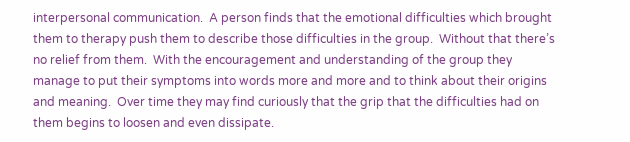interpersonal communication.  A person finds that the emotional difficulties which brought them to therapy push them to describe those difficulties in the group.  Without that there’s no relief from them.  With the encouragement and understanding of the group they manage to put their symptoms into words more and more and to think about their origins and meaning.  Over time they may find curiously that the grip that the difficulties had on them begins to loosen and even dissipate.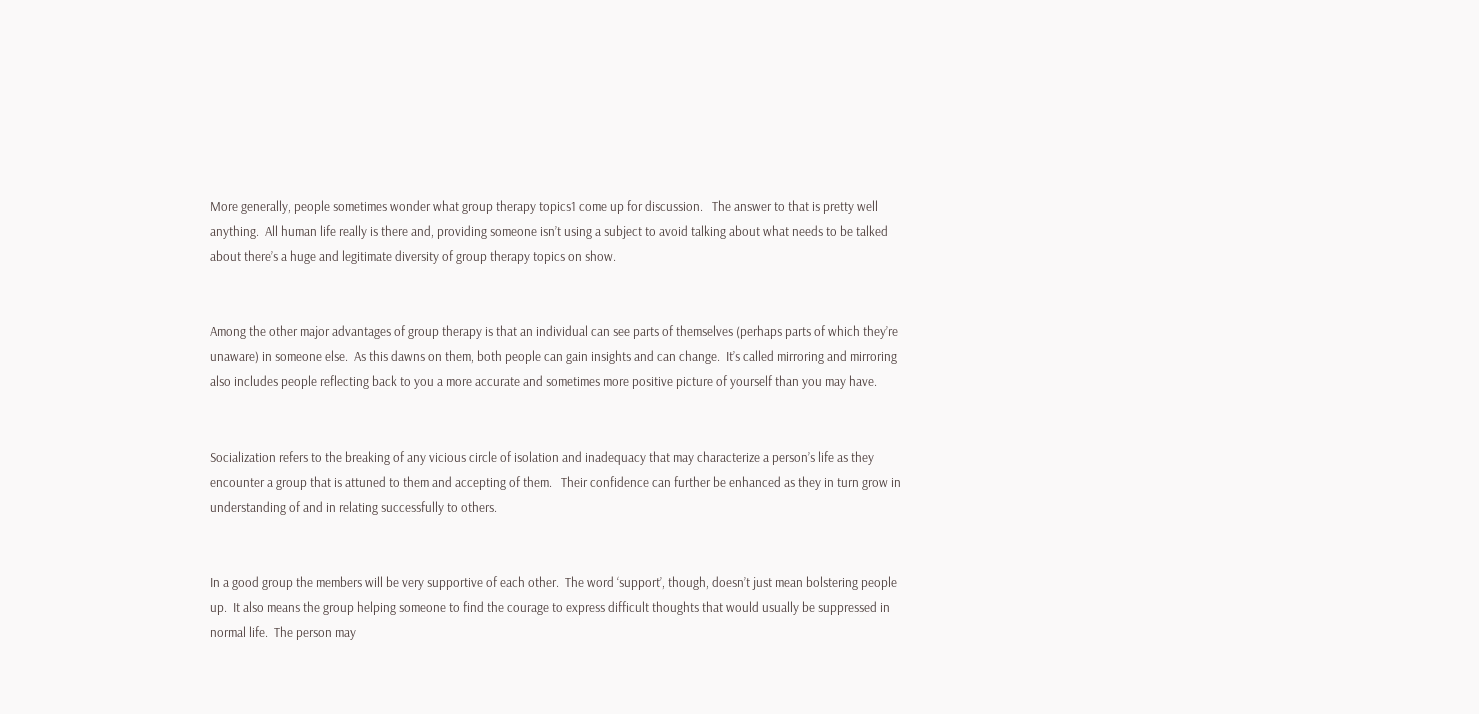More generally, people sometimes wonder what group therapy topics1 come up for discussion.   The answer to that is pretty well anything.  All human life really is there and, providing someone isn’t using a subject to avoid talking about what needs to be talked about there’s a huge and legitimate diversity of group therapy topics on show.


Among the other major advantages of group therapy is that an individual can see parts of themselves (perhaps parts of which they’re unaware) in someone else.  As this dawns on them, both people can gain insights and can change.  It’s called mirroring and mirroring also includes people reflecting back to you a more accurate and sometimes more positive picture of yourself than you may have.


Socialization refers to the breaking of any vicious circle of isolation and inadequacy that may characterize a person’s life as they encounter a group that is attuned to them and accepting of them.   Their confidence can further be enhanced as they in turn grow in understanding of and in relating successfully to others.


In a good group the members will be very supportive of each other.  The word ‘support’, though, doesn’t just mean bolstering people up.  It also means the group helping someone to find the courage to express difficult thoughts that would usually be suppressed in normal life.  The person may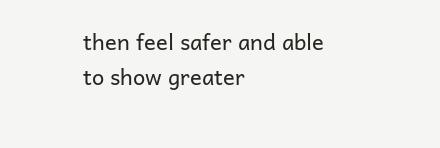then feel safer and able to show greater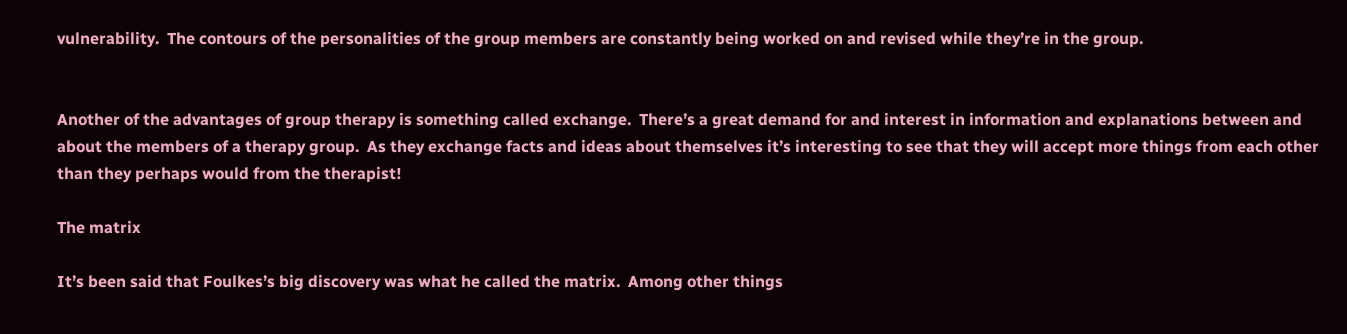vulnerability.  The contours of the personalities of the group members are constantly being worked on and revised while they’re in the group.


Another of the advantages of group therapy is something called exchange.  There’s a great demand for and interest in information and explanations between and about the members of a therapy group.  As they exchange facts and ideas about themselves it’s interesting to see that they will accept more things from each other than they perhaps would from the therapist!

The matrix

It’s been said that Foulkes’s big discovery was what he called the matrix.  Among other things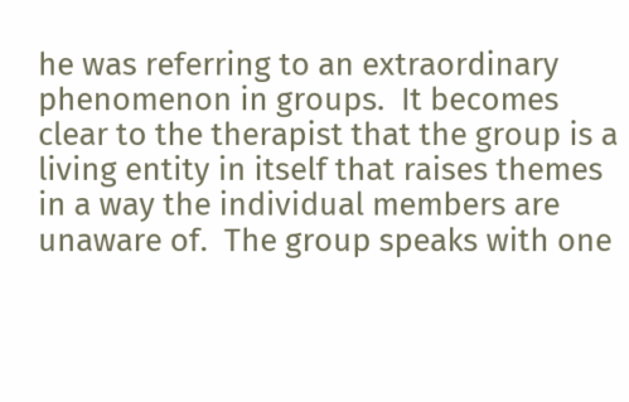he was referring to an extraordinary phenomenon in groups.  It becomes clear to the therapist that the group is a living entity in itself that raises themes in a way the individual members are unaware of.  The group speaks with one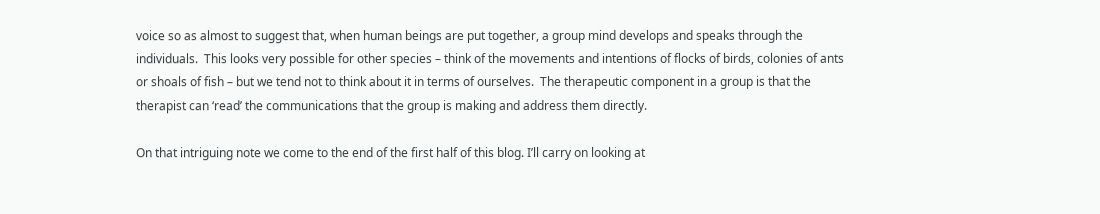voice so as almost to suggest that, when human beings are put together, a group mind develops and speaks through the individuals.  This looks very possible for other species – think of the movements and intentions of flocks of birds, colonies of ants or shoals of fish – but we tend not to think about it in terms of ourselves.  The therapeutic component in a group is that the therapist can ‘read’ the communications that the group is making and address them directly.

On that intriguing note we come to the end of the first half of this blog. I’ll carry on looking at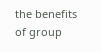the benefits of group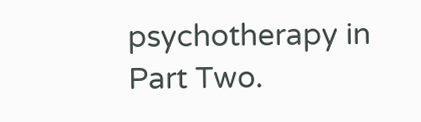psychotherapy in Part Two.